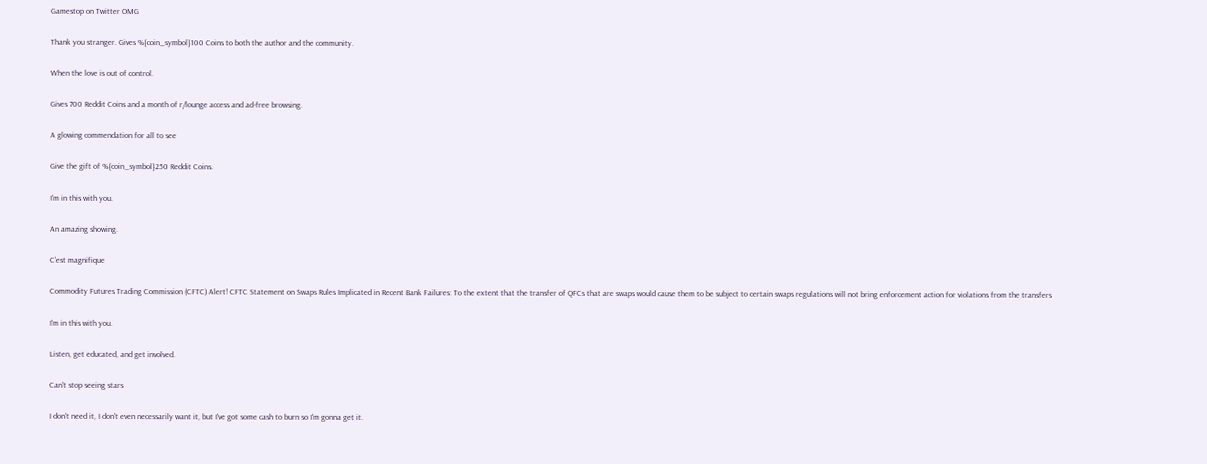Gamestop on Twitter OMG

Thank you stranger. Gives %{coin_symbol}100 Coins to both the author and the community.

When the love is out of control.

Gives 700 Reddit Coins and a month of r/lounge access and ad-free browsing.

A glowing commendation for all to see

Give the gift of %{coin_symbol}250 Reddit Coins.

I'm in this with you.

An amazing showing.

C'est magnifique

Commodity Futures Trading Commission (CFTC) Alert! CFTC Statement on Swaps Rules Implicated in Recent Bank Failures: To the extent that the transfer of QFCs that are swaps would cause them to be subject to certain swaps regulations will not bring enforcement action for violations from the transfers

I'm in this with you.

Listen, get educated, and get involved.

Can't stop seeing stars

I don't need it, I don't even necessarily want it, but I've got some cash to burn so I'm gonna get it.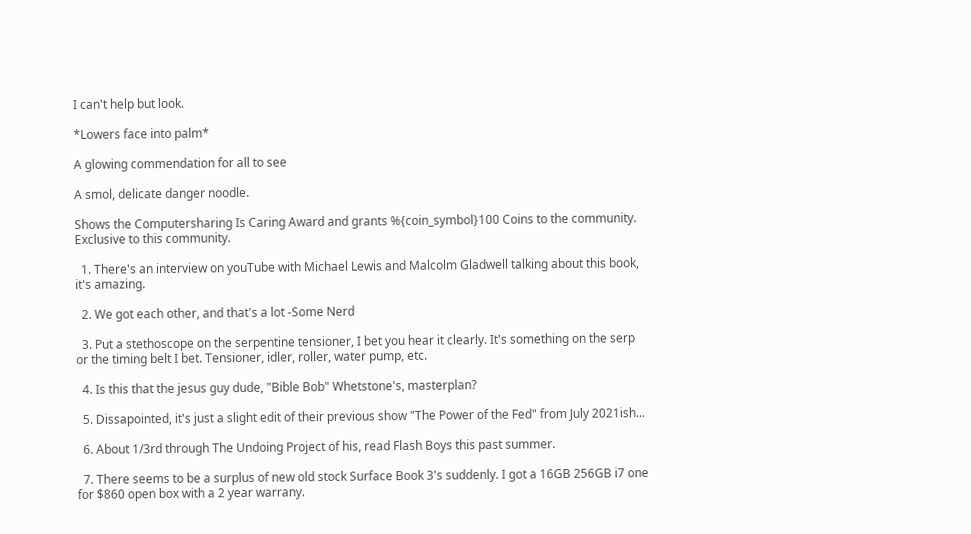I can't help but look.

*Lowers face into palm*

A glowing commendation for all to see

A smol, delicate danger noodle.

Shows the Computersharing Is Caring Award and grants %{coin_symbol}100 Coins to the community. Exclusive to this community.

  1. There's an interview on youTube with Michael Lewis and Malcolm Gladwell talking about this book, it's amazing.

  2. We got each other, and that's a lot -Some Nerd

  3. Put a stethoscope on the serpentine tensioner, I bet you hear it clearly. It's something on the serp or the timing belt I bet. Tensioner, idler, roller, water pump, etc.

  4. Is this that the jesus guy dude, "Bible Bob" Whetstone's, masterplan?

  5. Dissapointed, it's just a slight edit of their previous show "The Power of the Fed" from July 2021ish...

  6. About 1/3rd through The Undoing Project of his, read Flash Boys this past summer.

  7. There seems to be a surplus of new old stock Surface Book 3's suddenly. I got a 16GB 256GB i7 one for $860 open box with a 2 year warrany.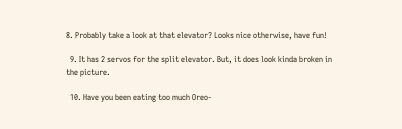8. Probably take a look at that elevator? Looks nice otherwise, have fun!

  9. It has 2 servos for the split elevator. But, it does look kinda broken in the picture.

  10. Have you been eating too much Oreo-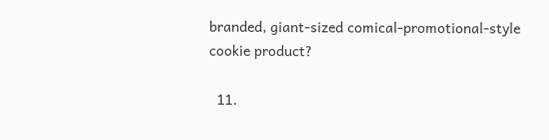branded, giant-sized comical-promotional-style cookie product?

  11.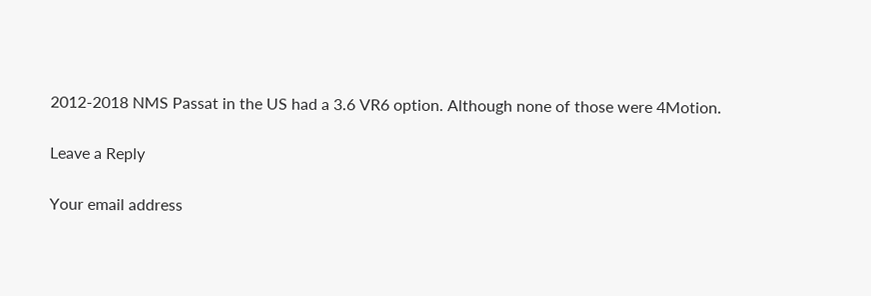2012-2018 NMS Passat in the US had a 3.6 VR6 option. Although none of those were 4Motion.

Leave a Reply

Your email address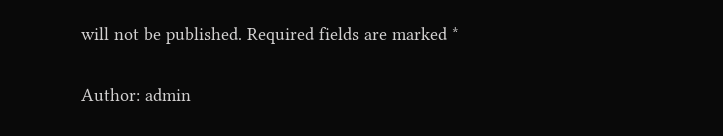will not be published. Required fields are marked *

Author: admin